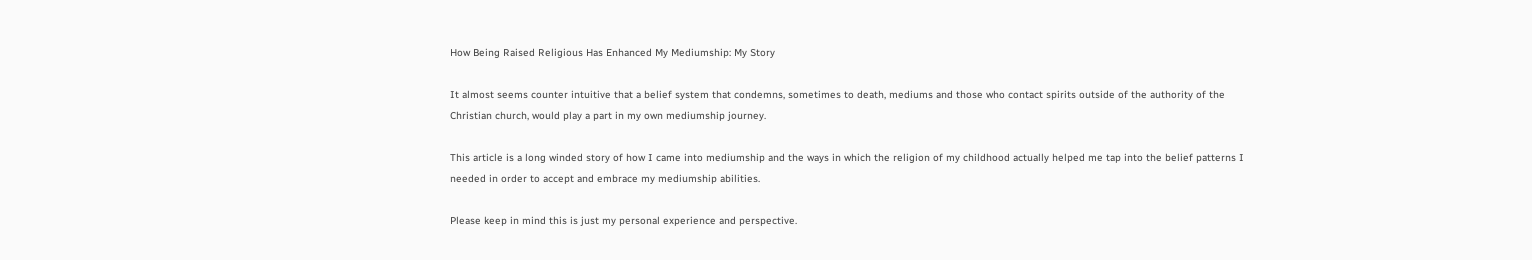How Being Raised Religious Has Enhanced My Mediumship: My Story

It almost seems counter intuitive that a belief system that condemns, sometimes to death, mediums and those who contact spirits outside of the authority of the Christian church, would play a part in my own mediumship journey.

This article is a long winded story of how I came into mediumship and the ways in which the religion of my childhood actually helped me tap into the belief patterns I needed in order to accept and embrace my mediumship abilities.

Please keep in mind this is just my personal experience and perspective.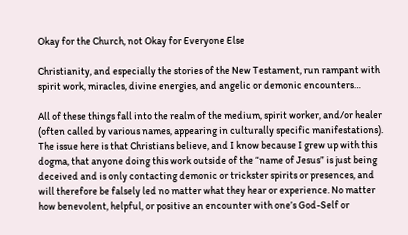Okay for the Church, not Okay for Everyone Else

Christianity, and especially the stories of the New Testament, run rampant with spirit work, miracles, divine energies, and angelic or demonic encounters…

All of these things fall into the realm of the medium, spirit worker, and/or healer (often called by various names, appearing in culturally specific manifestations). The issue here is that Christians believe, and I know because I grew up with this dogma, that anyone doing this work outside of the “name of Jesus” is just being deceived and is only contacting demonic or trickster spirits or presences, and will therefore be falsely led no matter what they hear or experience. No matter how benevolent, helpful, or positive an encounter with one’s God-Self or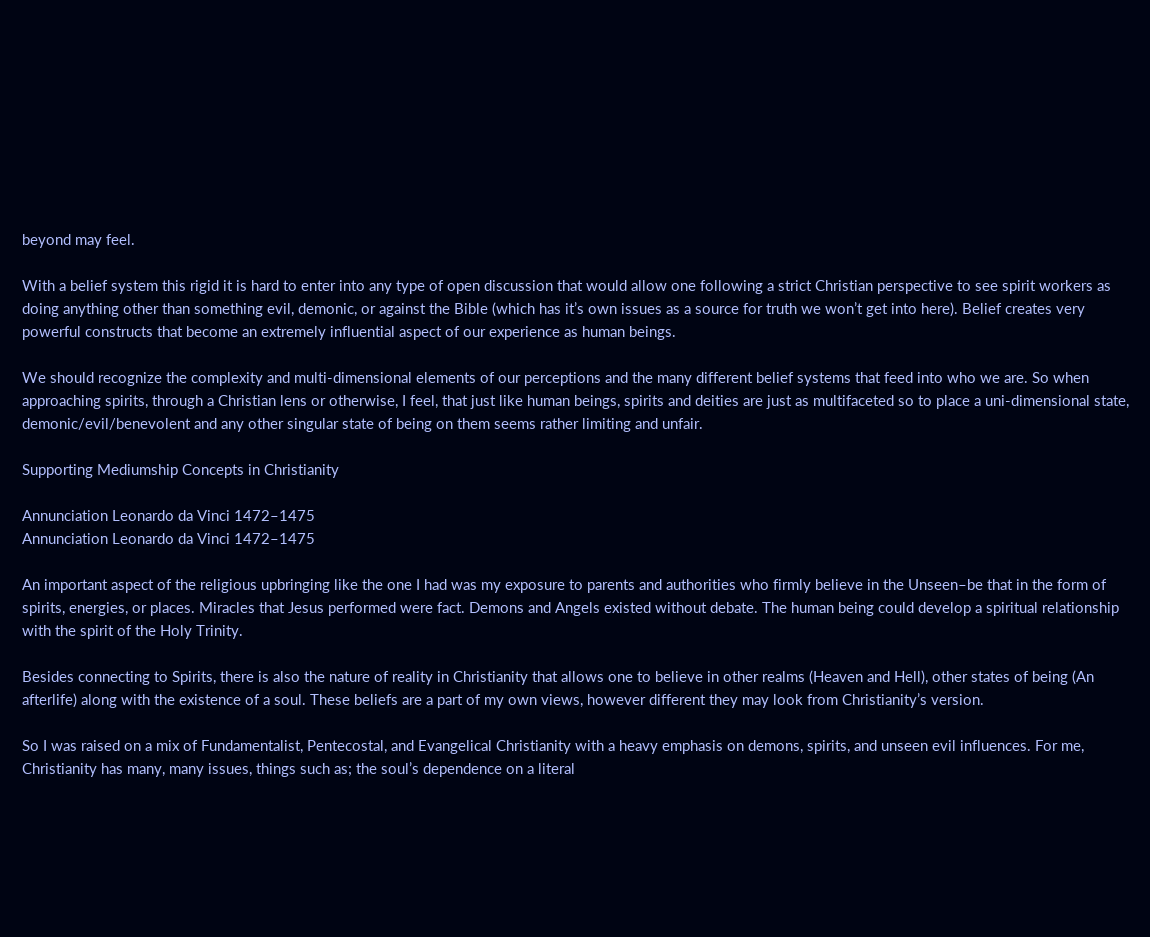beyond may feel.

With a belief system this rigid it is hard to enter into any type of open discussion that would allow one following a strict Christian perspective to see spirit workers as doing anything other than something evil, demonic, or against the Bible (which has it’s own issues as a source for truth we won’t get into here). Belief creates very powerful constructs that become an extremely influential aspect of our experience as human beings.

We should recognize the complexity and multi-dimensional elements of our perceptions and the many different belief systems that feed into who we are. So when approaching spirits, through a Christian lens or otherwise, I feel, that just like human beings, spirits and deities are just as multifaceted so to place a uni-dimensional state, demonic/evil/benevolent and any other singular state of being on them seems rather limiting and unfair.

Supporting Mediumship Concepts in Christianity

Annunciation Leonardo da Vinci 1472–1475
Annunciation Leonardo da Vinci 1472–1475

An important aspect of the religious upbringing like the one I had was my exposure to parents and authorities who firmly believe in the Unseen–be that in the form of spirits, energies, or places. Miracles that Jesus performed were fact. Demons and Angels existed without debate. The human being could develop a spiritual relationship with the spirit of the Holy Trinity.

Besides connecting to Spirits, there is also the nature of reality in Christianity that allows one to believe in other realms (Heaven and Hell), other states of being (An afterlife) along with the existence of a soul. These beliefs are a part of my own views, however different they may look from Christianity’s version.

So I was raised on a mix of Fundamentalist, Pentecostal, and Evangelical Christianity with a heavy emphasis on demons, spirits, and unseen evil influences. For me, Christianity has many, many issues, things such as; the soul’s dependence on a literal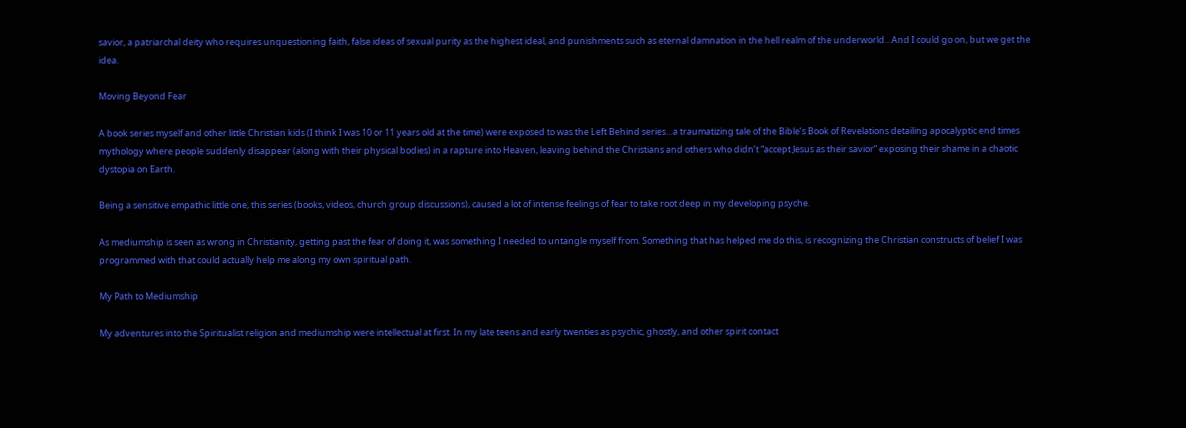savior, a patriarchal deity who requires unquestioning faith, false ideas of sexual purity as the highest ideal, and punishments such as eternal damnation in the hell realm of the underworld…And I could go on, but we get the idea.

Moving Beyond Fear

A book series myself and other little Christian kids (I think I was 10 or 11 years old at the time) were exposed to was the Left Behind series…a traumatizing tale of the Bible’s Book of Revelations detailing apocalyptic end times mythology where people suddenly disappear (along with their physical bodies) in a rapture into Heaven, leaving behind the Christians and others who didn’t “accept Jesus as their savior” exposing their shame in a chaotic dystopia on Earth.

Being a sensitive empathic little one, this series (books, videos, church group discussions), caused a lot of intense feelings of fear to take root deep in my developing psyche.

As mediumship is seen as wrong in Christianity, getting past the fear of doing it, was something I needed to untangle myself from. Something that has helped me do this, is recognizing the Christian constructs of belief I was programmed with that could actually help me along my own spiritual path.

My Path to Mediumship

My adventures into the Spiritualist religion and mediumship were intellectual at first. In my late teens and early twenties as psychic, ghostly, and other spirit contact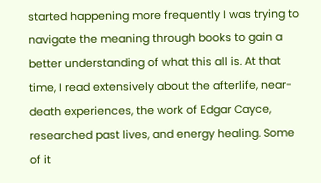started happening more frequently I was trying to navigate the meaning through books to gain a better understanding of what this all is. At that time, I read extensively about the afterlife, near-death experiences, the work of Edgar Cayce, researched past lives, and energy healing. Some of it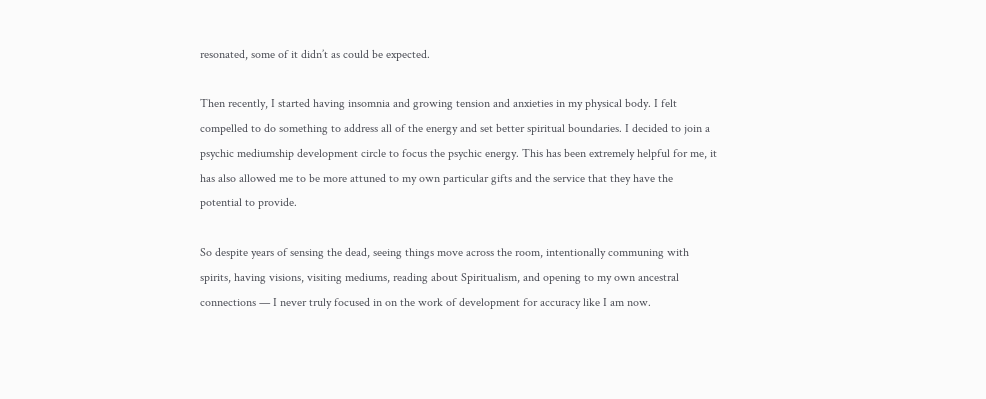resonated, some of it didn’t as could be expected.

Then recently, I started having insomnia and growing tension and anxieties in my physical body. I felt compelled to do something to address all of the energy and set better spiritual boundaries. I decided to join a psychic mediumship development circle to focus the psychic energy. This has been extremely helpful for me, it has also allowed me to be more attuned to my own particular gifts and the service that they have the potential to provide.

So despite years of sensing the dead, seeing things move across the room, intentionally communing with spirits, having visions, visiting mediums, reading about Spiritualism, and opening to my own ancestral connections — I never truly focused in on the work of development for accuracy like I am now.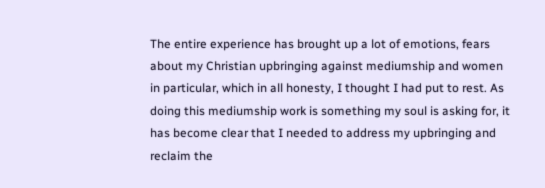The entire experience has brought up a lot of emotions, fears about my Christian upbringing against mediumship and women in particular, which in all honesty, I thought I had put to rest. As doing this mediumship work is something my soul is asking for, it has become clear that I needed to address my upbringing and reclaim the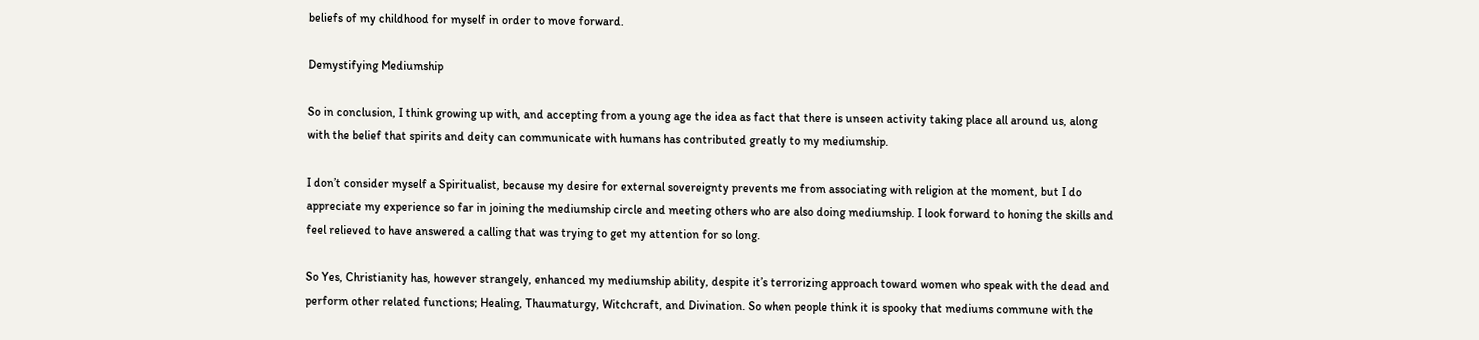beliefs of my childhood for myself in order to move forward.

Demystifying Mediumship

So in conclusion, I think growing up with, and accepting from a young age the idea as fact that there is unseen activity taking place all around us, along with the belief that spirits and deity can communicate with humans has contributed greatly to my mediumship.

I don’t consider myself a Spiritualist, because my desire for external sovereignty prevents me from associating with religion at the moment, but I do appreciate my experience so far in joining the mediumship circle and meeting others who are also doing mediumship. I look forward to honing the skills and feel relieved to have answered a calling that was trying to get my attention for so long.

So Yes, Christianity has, however strangely, enhanced my mediumship ability, despite it’s terrorizing approach toward women who speak with the dead and perform other related functions; Healing, Thaumaturgy, Witchcraft, and Divination. So when people think it is spooky that mediums commune with the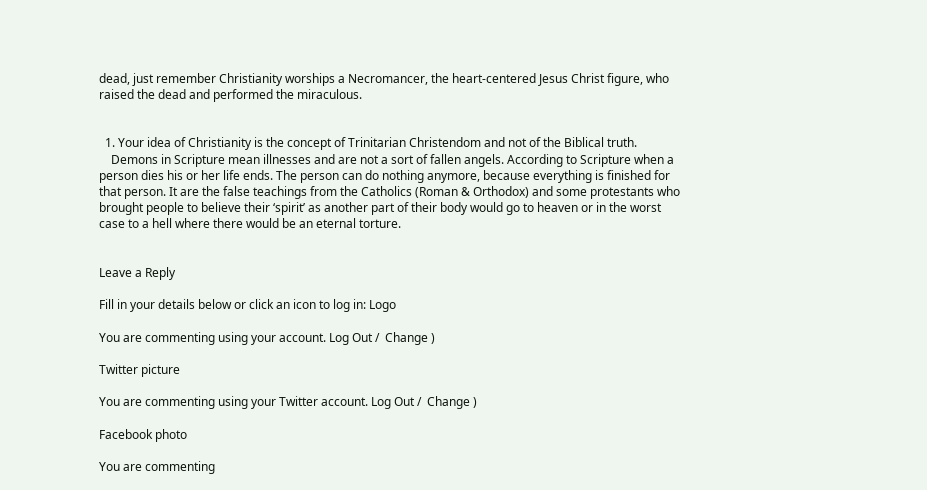dead, just remember Christianity worships a Necromancer, the heart-centered Jesus Christ figure, who raised the dead and performed the miraculous.


  1. Your idea of Christianity is the concept of Trinitarian Christendom and not of the Biblical truth.
    Demons in Scripture mean illnesses and are not a sort of fallen angels. According to Scripture when a person dies his or her life ends. The person can do nothing anymore, because everything is finished for that person. It are the false teachings from the Catholics (Roman & Orthodox) and some protestants who brought people to believe their ‘spirit’ as another part of their body would go to heaven or in the worst case to a hell where there would be an eternal torture.


Leave a Reply

Fill in your details below or click an icon to log in: Logo

You are commenting using your account. Log Out /  Change )

Twitter picture

You are commenting using your Twitter account. Log Out /  Change )

Facebook photo

You are commenting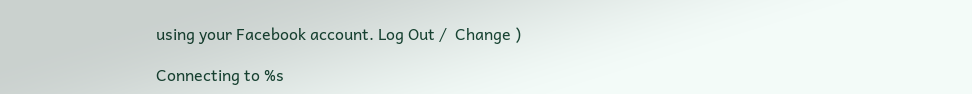using your Facebook account. Log Out /  Change )

Connecting to %s